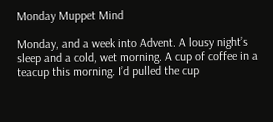Monday Muppet Mind

Monday, and a week into Advent. A lousy night’s sleep and a cold, wet morning. A cup of coffee in a teacup this morning. I’d pulled the cup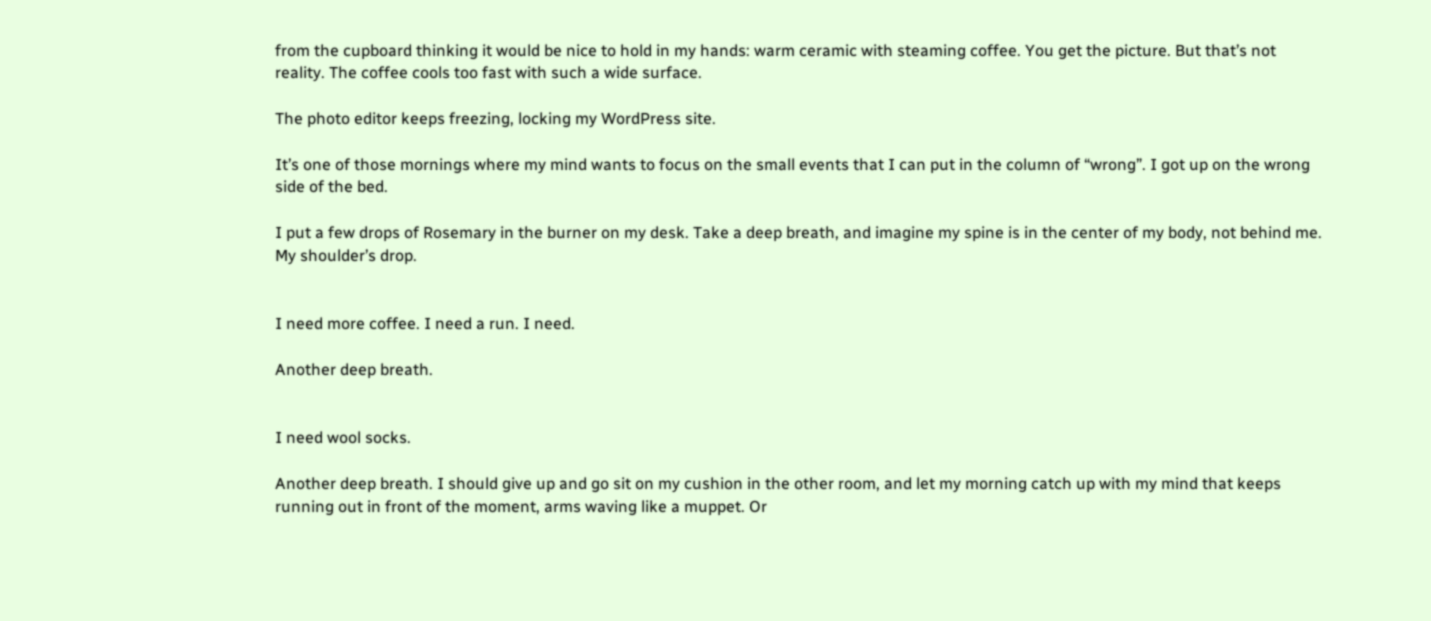from the cupboard thinking it would be nice to hold in my hands: warm ceramic with steaming coffee. You get the picture. But that’s not reality. The coffee cools too fast with such a wide surface.

The photo editor keeps freezing, locking my WordPress site.

It’s one of those mornings where my mind wants to focus on the small events that I can put in the column of “wrong”. I got up on the wrong side of the bed.

I put a few drops of Rosemary in the burner on my desk. Take a deep breath, and imagine my spine is in the center of my body, not behind me. My shoulder’s drop.


I need more coffee. I need a run. I need.

Another deep breath.


I need wool socks.

Another deep breath. I should give up and go sit on my cushion in the other room, and let my morning catch up with my mind that keeps running out in front of the moment, arms waving like a muppet. Or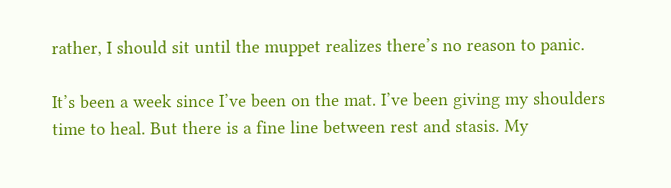rather, I should sit until the muppet realizes there’s no reason to panic.

It’s been a week since I’ve been on the mat. I’ve been giving my shoulders time to heal. But there is a fine line between rest and stasis. My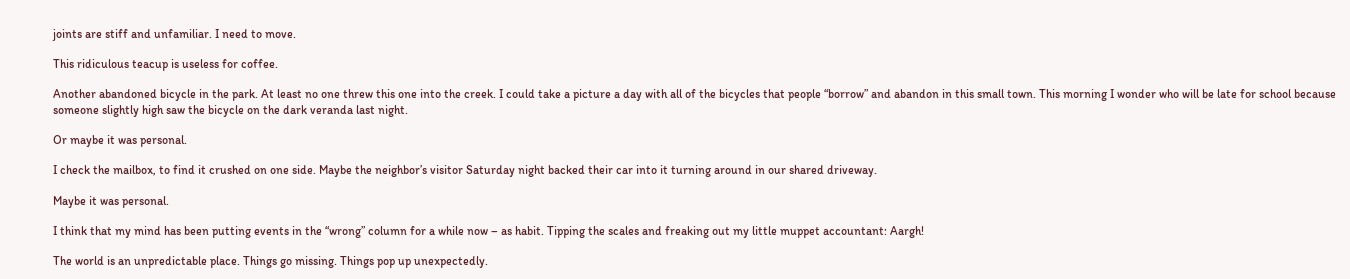joints are stiff and unfamiliar. I need to move.

This ridiculous teacup is useless for coffee.

Another abandoned bicycle in the park. At least no one threw this one into the creek. I could take a picture a day with all of the bicycles that people “borrow” and abandon in this small town. This morning I wonder who will be late for school because someone slightly high saw the bicycle on the dark veranda last night.

Or maybe it was personal.

I check the mailbox, to find it crushed on one side. Maybe the neighbor’s visitor Saturday night backed their car into it turning around in our shared driveway.

Maybe it was personal.

I think that my mind has been putting events in the “wrong” column for a while now – as habit. Tipping the scales and freaking out my little muppet accountant: Aargh!

The world is an unpredictable place. Things go missing. Things pop up unexpectedly.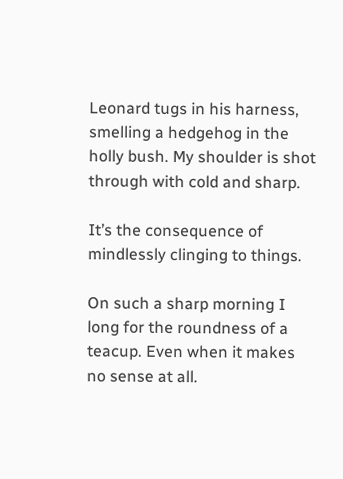Leonard tugs in his harness, smelling a hedgehog in the holly bush. My shoulder is shot through with cold and sharp.

It’s the consequence of mindlessly clinging to things.

On such a sharp morning I long for the roundness of a teacup. Even when it makes no sense at all.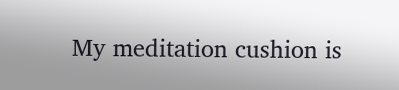My meditation cushion is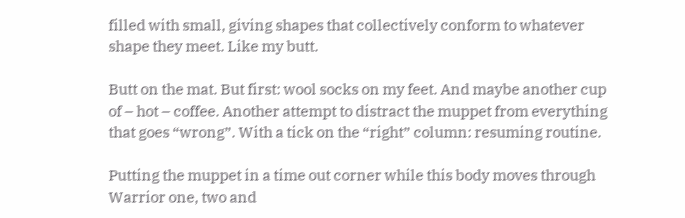filled with small, giving shapes that collectively conform to whatever shape they meet. Like my butt.

Butt on the mat. But first: wool socks on my feet. And maybe another cup of – hot – coffee. Another attempt to distract the muppet from everything that goes “wrong”. With a tick on the “right” column: resuming routine.

Putting the muppet in a time out corner while this body moves through Warrior one, two and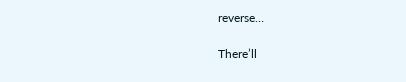reverse…

There’ll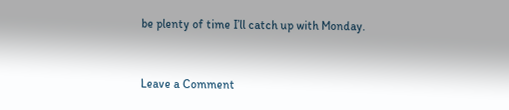be plenty of time I’ll catch up with Monday.


Leave a Comment